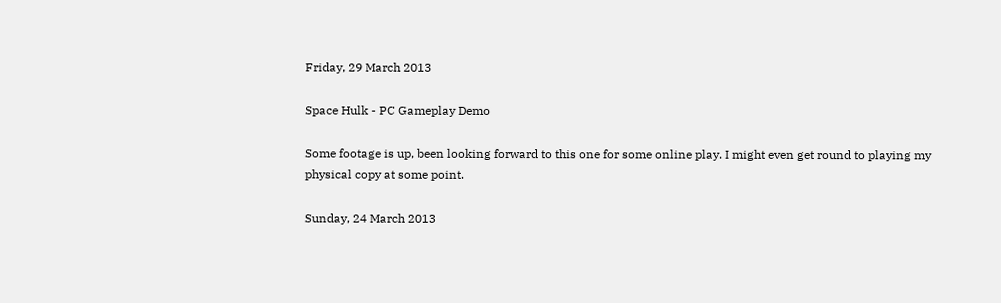Friday, 29 March 2013

Space Hulk - PC Gameplay Demo

Some footage is up, been looking forward to this one for some online play. I might even get round to playing my physical copy at some point.

Sunday, 24 March 2013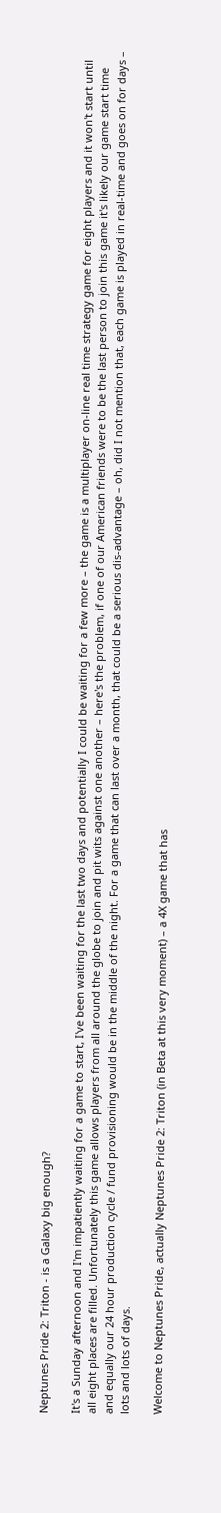Neptunes Pride 2: Triton - is a Galaxy big enough?

It's a Sunday afternoon and I'm impatiently waiting for a game to start, I've been waiting for the last two days and potentially I could be waiting for a few more – the game is a multiplayer on-line real time strategy game for eight players and it won't start until all eight places are filled. Unfortunately this game allows players from all around the globe to join and pit wits against one another – here's the problem, if one of our American friends were to be the last person to join this game it's likely our game start time and equally our 24 hour production cycle / fund provisioning would be in the middle of the night. For a game that can last over a month, that could be a serious dis-advantage – oh, did I not mention that, each game is played in real-time and goes on for days – lots and lots of days.

Welcome to Neptunes Pride, actually Neptunes Pride 2: Triton (in Beta at this very moment) – a 4X game that has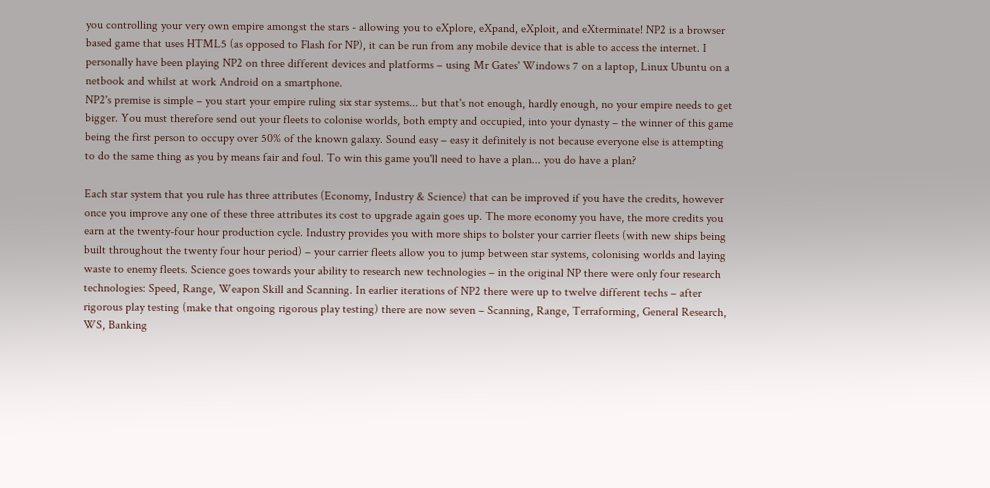you controlling your very own empire amongst the stars - allowing you to eXplore, eXpand, eXploit, and eXterminate! NP2 is a browser based game that uses HTML5 (as opposed to Flash for NP), it can be run from any mobile device that is able to access the internet. I personally have been playing NP2 on three different devices and platforms – using Mr Gates' Windows 7 on a laptop, Linux Ubuntu on a netbook and whilst at work Android on a smartphone.
NP2's premise is simple – you start your empire ruling six star systems... but that's not enough, hardly enough, no your empire needs to get bigger. You must therefore send out your fleets to colonise worlds, both empty and occupied, into your dynasty – the winner of this game being the first person to occupy over 50% of the known galaxy. Sound easy – easy it definitely is not because everyone else is attempting to do the same thing as you by means fair and foul. To win this game you'll need to have a plan... you do have a plan?

Each star system that you rule has three attributes (Economy, Industry & Science) that can be improved if you have the credits, however once you improve any one of these three attributes its cost to upgrade again goes up. The more economy you have, the more credits you earn at the twenty-four hour production cycle. Industry provides you with more ships to bolster your carrier fleets (with new ships being built throughout the twenty four hour period) – your carrier fleets allow you to jump between star systems, colonising worlds and laying waste to enemy fleets. Science goes towards your ability to research new technologies – in the original NP there were only four research technologies: Speed, Range, Weapon Skill and Scanning. In earlier iterations of NP2 there were up to twelve different techs – after rigorous play testing (make that ongoing rigorous play testing) there are now seven – Scanning, Range, Terraforming, General Research, WS, Banking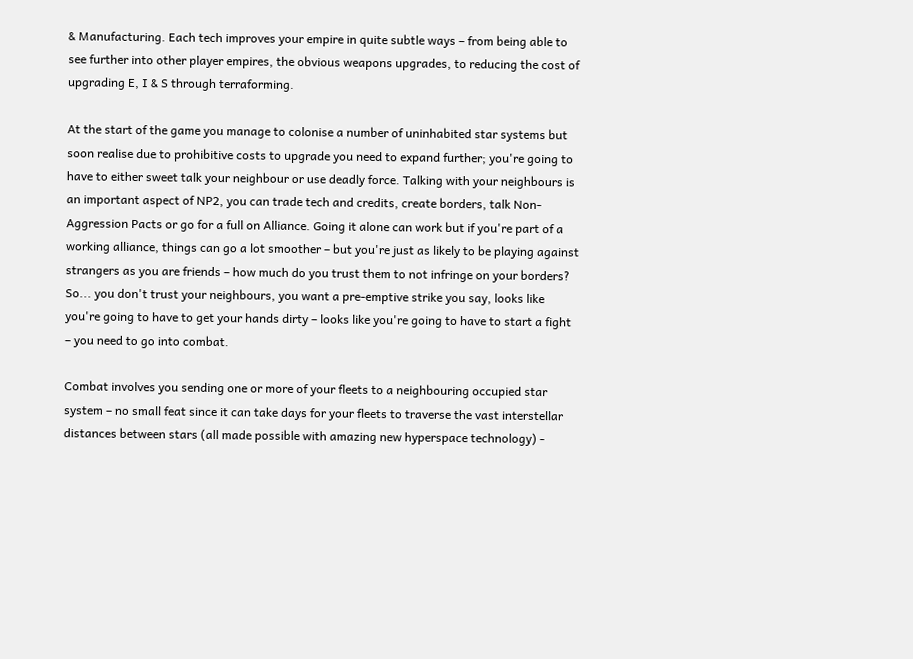& Manufacturing. Each tech improves your empire in quite subtle ways – from being able to see further into other player empires, the obvious weapons upgrades, to reducing the cost of upgrading E, I & S through terraforming.

At the start of the game you manage to colonise a number of uninhabited star systems but soon realise due to prohibitive costs to upgrade you need to expand further; you're going to have to either sweet talk your neighbour or use deadly force. Talking with your neighbours is an important aspect of NP2, you can trade tech and credits, create borders, talk Non-Aggression Pacts or go for a full on Alliance. Going it alone can work but if you're part of a working alliance, things can go a lot smoother – but you're just as likely to be playing against strangers as you are friends – how much do you trust them to not infringe on your borders? So... you don't trust your neighbours, you want a pre-emptive strike you say, looks like you're going to have to get your hands dirty – looks like you're going to have to start a fight – you need to go into combat.

Combat involves you sending one or more of your fleets to a neighbouring occupied star system – no small feat since it can take days for your fleets to traverse the vast interstellar distances between stars (all made possible with amazing new hyperspace technology) -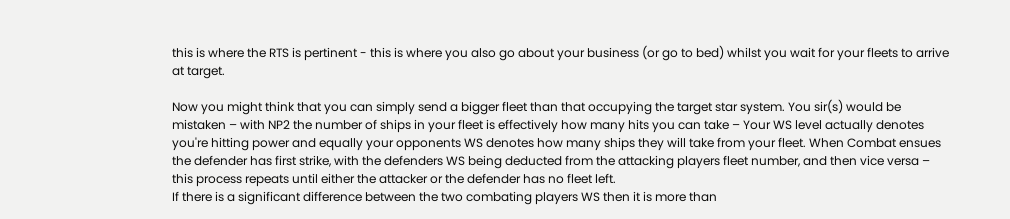this is where the RTS is pertinent - this is where you also go about your business (or go to bed) whilst you wait for your fleets to arrive at target.

Now you might think that you can simply send a bigger fleet than that occupying the target star system. You sir(s) would be mistaken – with NP2 the number of ships in your fleet is effectively how many hits you can take – Your WS level actually denotes you're hitting power and equally your opponents WS denotes how many ships they will take from your fleet. When Combat ensues the defender has first strike, with the defenders WS being deducted from the attacking players fleet number, and then vice versa – this process repeats until either the attacker or the defender has no fleet left.
If there is a significant difference between the two combating players WS then it is more than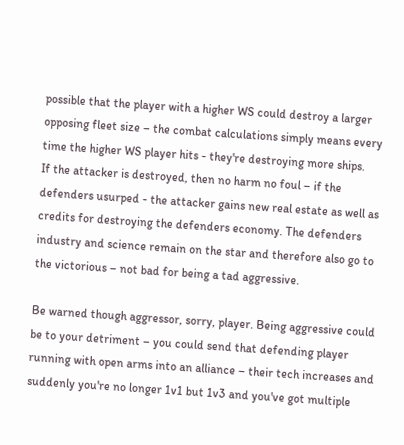possible that the player with a higher WS could destroy a larger opposing fleet size – the combat calculations simply means every time the higher WS player hits - they're destroying more ships.
If the attacker is destroyed, then no harm no foul – if the defenders usurped - the attacker gains new real estate as well as credits for destroying the defenders economy. The defenders industry and science remain on the star and therefore also go to the victorious – not bad for being a tad aggressive.

Be warned though aggressor, sorry, player. Being aggressive could be to your detriment – you could send that defending player running with open arms into an alliance – their tech increases and suddenly you're no longer 1v1 but 1v3 and you've got multiple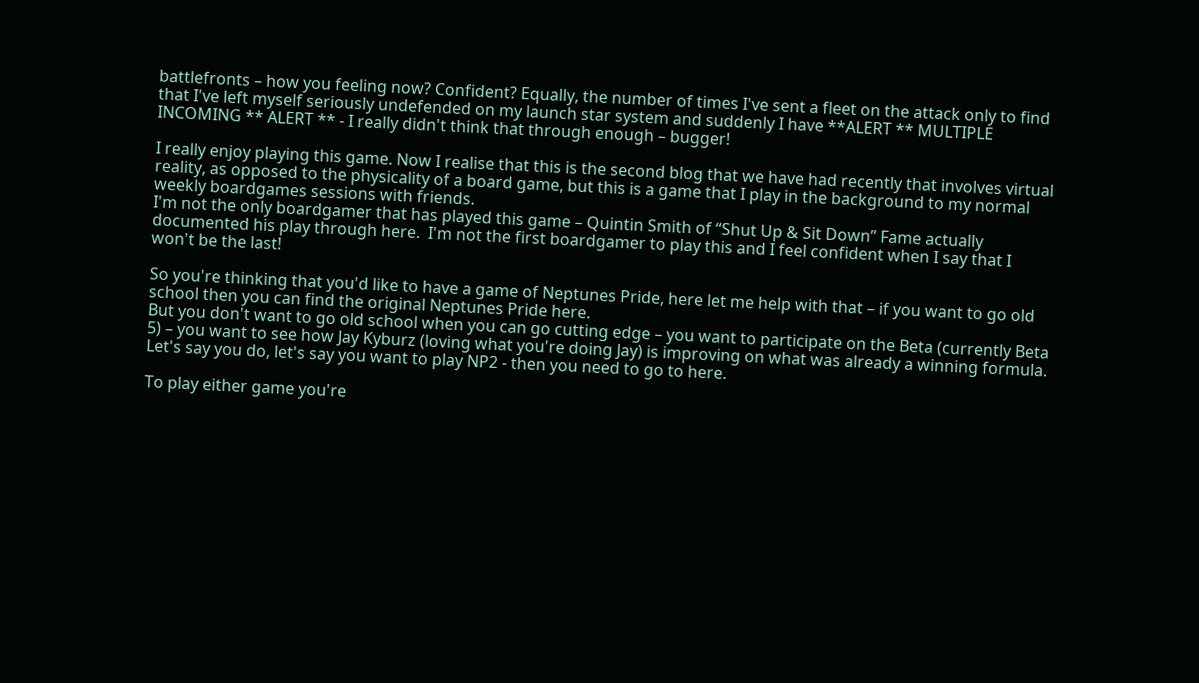battlefronts – how you feeling now? Confident? Equally, the number of times I've sent a fleet on the attack only to find that I've left myself seriously undefended on my launch star system and suddenly I have **ALERT ** MULTIPLE INCOMING ** ALERT ** - I really didn't think that through enough – bugger!

I really enjoy playing this game. Now I realise that this is the second blog that we have had recently that involves virtual reality, as opposed to the physicality of a board game, but this is a game that I play in the background to my normal weekly boardgames sessions with friends.
I'm not the only boardgamer that has played this game – Quintin Smith of “Shut Up & Sit Down” Fame actually documented his play through here.  I'm not the first boardgamer to play this and I feel confident when I say that I won't be the last!

So you're thinking that you'd like to have a game of Neptunes Pride, here let me help with that – if you want to go old school then you can find the original Neptunes Pride here.
But you don't want to go old school when you can go cutting edge – you want to participate on the Beta (currently Beta 5) – you want to see how Jay Kyburz (loving what you're doing Jay) is improving on what was already a winning formula. Let's say you do, let's say you want to play NP2 - then you need to go to here.

To play either game you're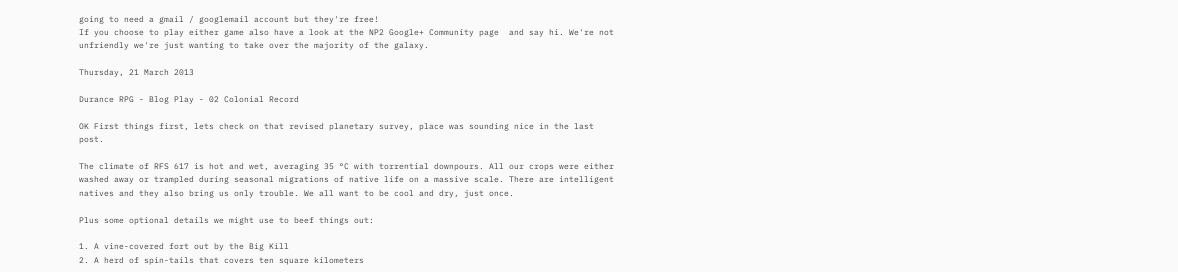going to need a gmail / googlemail account but they're free!
If you choose to play either game also have a look at the NP2 Google+ Community page  and say hi. We're not unfriendly we're just wanting to take over the majority of the galaxy.

Thursday, 21 March 2013

Durance RPG - Blog Play - 02 Colonial Record

OK First things first, lets check on that revised planetary survey, place was sounding nice in the last post.

The climate of RFS 617 is hot and wet, averaging 35 °C with torrential downpours. All our crops were either washed away or trampled during seasonal migrations of native life on a massive scale. There are intelligent natives and they also bring us only trouble. We all want to be cool and dry, just once.

Plus some optional details we might use to beef things out:

1. A vine-covered fort out by the Big Kill
2. A herd of spin-tails that covers ten square kilometers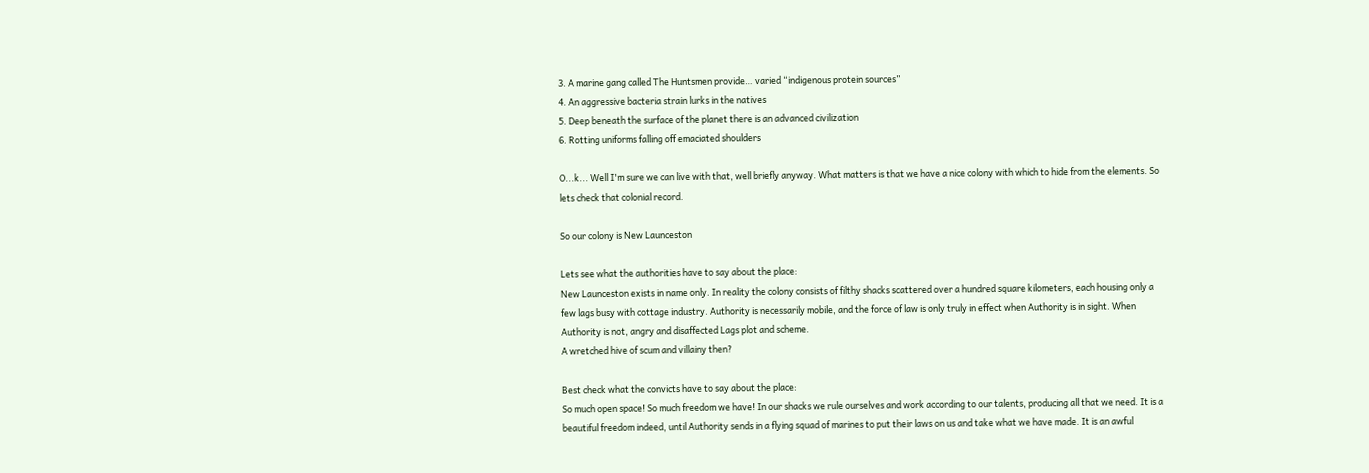3. A marine gang called The Huntsmen provide… varied “indigenous protein sources”
4. An aggressive bacteria strain lurks in the natives
5. Deep beneath the surface of the planet there is an advanced civilization
6. Rotting uniforms falling off emaciated shoulders

O...k... Well I'm sure we can live with that, well briefly anyway. What matters is that we have a nice colony with which to hide from the elements. So lets check that colonial record.

So our colony is New Launceston

Lets see what the authorities have to say about the place:
New Launceston exists in name only. In reality the colony consists of filthy shacks scattered over a hundred square kilometers, each housing only a few lags busy with cottage industry. Authority is necessarily mobile, and the force of law is only truly in effect when Authority is in sight. When Authority is not, angry and disaffected Lags plot and scheme.
A wretched hive of scum and villainy then?

Best check what the convicts have to say about the place:
So much open space! So much freedom we have! In our shacks we rule ourselves and work according to our talents, producing all that we need. It is a beautiful freedom indeed, until Authority sends in a flying squad of marines to put their laws on us and take what we have made. It is an awful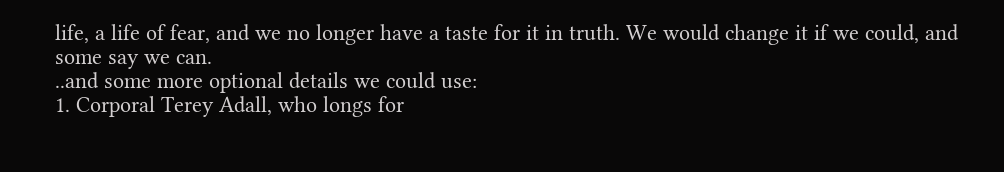life, a life of fear, and we no longer have a taste for it in truth. We would change it if we could, and some say we can.
..and some more optional details we could use:
1. Corporal Terey Adall, who longs for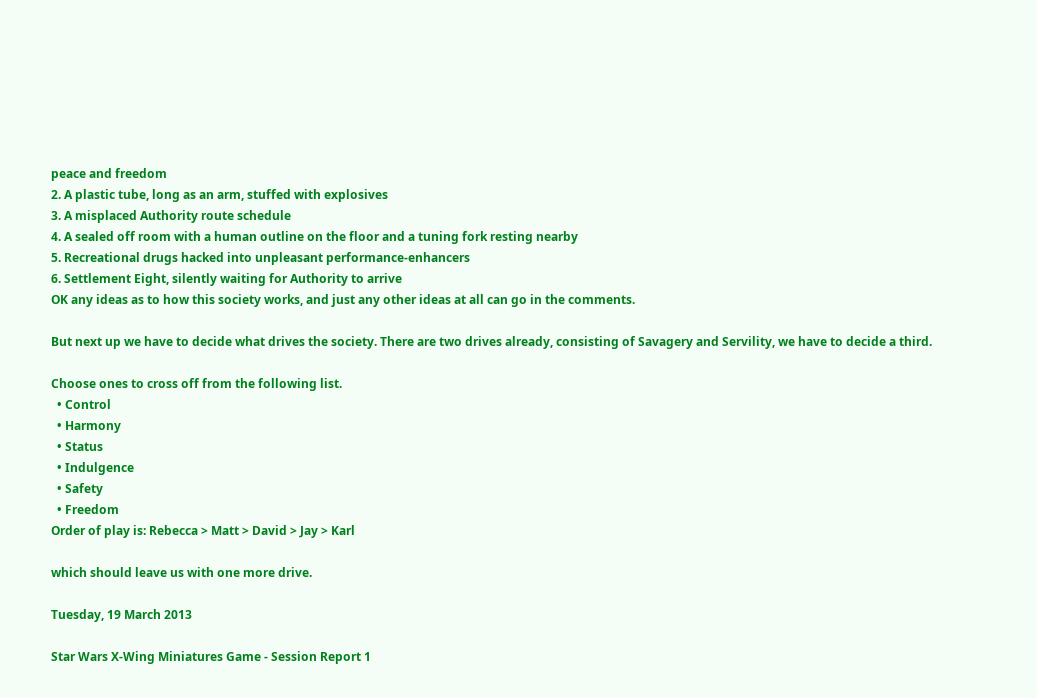peace and freedom
2. A plastic tube, long as an arm, stuffed with explosives
3. A misplaced Authority route schedule
4. A sealed off room with a human outline on the floor and a tuning fork resting nearby
5. Recreational drugs hacked into unpleasant performance-enhancers
6. Settlement Eight, silently waiting for Authority to arrive
OK any ideas as to how this society works, and just any other ideas at all can go in the comments.

But next up we have to decide what drives the society. There are two drives already, consisting of Savagery and Servility, we have to decide a third.

Choose ones to cross off from the following list.
  • Control
  • Harmony
  • Status
  • Indulgence
  • Safety
  • Freedom
Order of play is: Rebecca > Matt > David > Jay > Karl

which should leave us with one more drive.

Tuesday, 19 March 2013

Star Wars X-Wing Miniatures Game - Session Report 1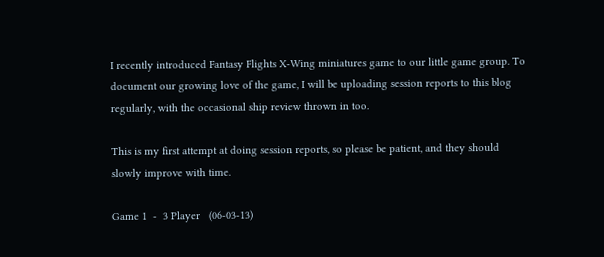I recently introduced Fantasy Flights X-Wing miniatures game to our little game group. To document our growing love of the game, I will be uploading session reports to this blog regularly, with the occasional ship review thrown in too.

This is my first attempt at doing session reports, so please be patient, and they should slowly improve with time.

Game 1  -  3 Player   (06-03-13)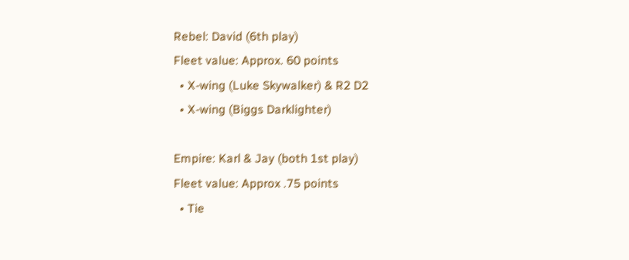Rebel: David (6th play)
Fleet value: Approx. 60 points
  • X-wing (Luke Skywalker) & R2 D2
  • X-wing (Biggs Darklighter)

Empire: Karl & Jay (both 1st play)
Fleet value: Approx .75 points
  • Tie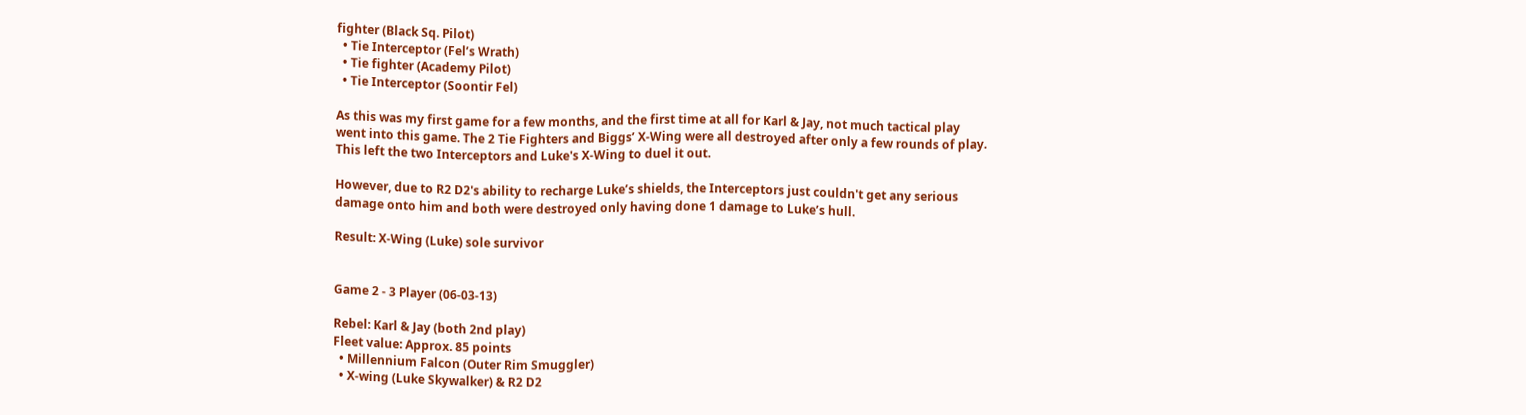fighter (Black Sq. Pilot)
  • Tie Interceptor (Fel’s Wrath)
  • Tie fighter (Academy Pilot)
  • Tie Interceptor (Soontir Fel)

As this was my first game for a few months, and the first time at all for Karl & Jay, not much tactical play went into this game. The 2 Tie Fighters and Biggs’ X-Wing were all destroyed after only a few rounds of play. This left the two Interceptors and Luke's X-Wing to duel it out.

However, due to R2 D2's ability to recharge Luke’s shields, the Interceptors just couldn't get any serious damage onto him and both were destroyed only having done 1 damage to Luke’s hull.

Result: X-Wing (Luke) sole survivor


Game 2 - 3 Player (06-03-13)

Rebel: Karl & Jay (both 2nd play)
Fleet value: Approx. 85 points
  • Millennium Falcon (Outer Rim Smuggler)
  • X-wing (Luke Skywalker) & R2 D2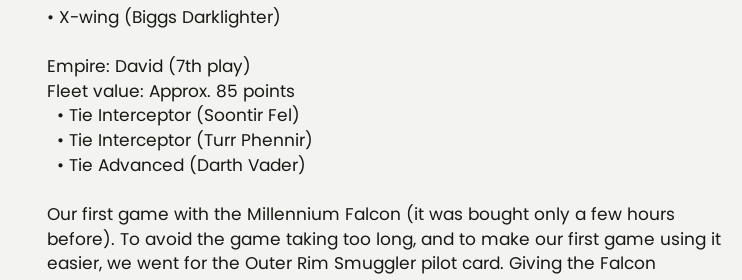• X-wing (Biggs Darklighter)

Empire: David (7th play)
Fleet value: Approx. 85 points
  • Tie Interceptor (Soontir Fel)
  • Tie Interceptor (Turr Phennir)
  • Tie Advanced (Darth Vader)

Our first game with the Millennium Falcon (it was bought only a few hours before). To avoid the game taking too long, and to make our first game using it easier, we went for the Outer Rim Smuggler pilot card. Giving the Falcon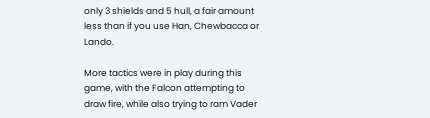only 3 shields and 5 hull, a fair amount less than if you use Han, Chewbacca or Lando.

More tactics were in play during this game, with the Falcon attempting to draw fire, while also trying to ram Vader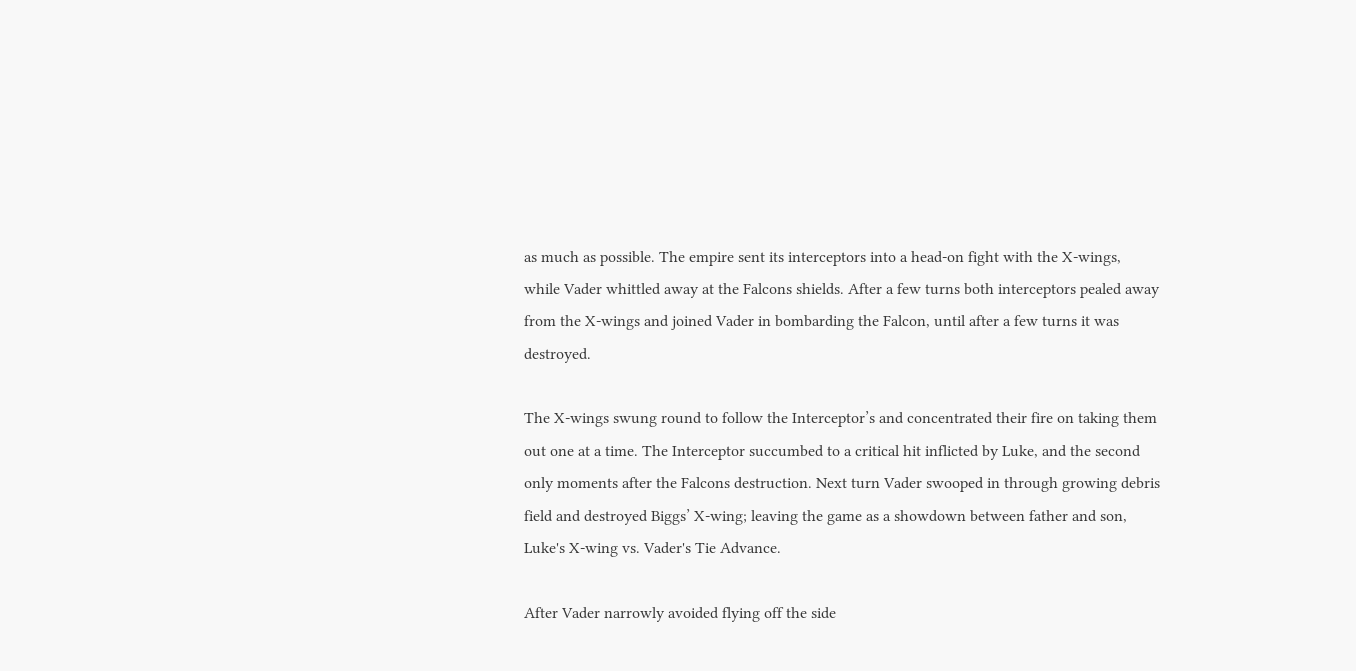as much as possible. The empire sent its interceptors into a head-on fight with the X-wings, while Vader whittled away at the Falcons shields. After a few turns both interceptors pealed away from the X-wings and joined Vader in bombarding the Falcon, until after a few turns it was destroyed.

The X-wings swung round to follow the Interceptor’s and concentrated their fire on taking them out one at a time. The Interceptor succumbed to a critical hit inflicted by Luke, and the second only moments after the Falcons destruction. Next turn Vader swooped in through growing debris field and destroyed Biggs’ X-wing; leaving the game as a showdown between father and son, Luke's X-wing vs. Vader's Tie Advance.

After Vader narrowly avoided flying off the side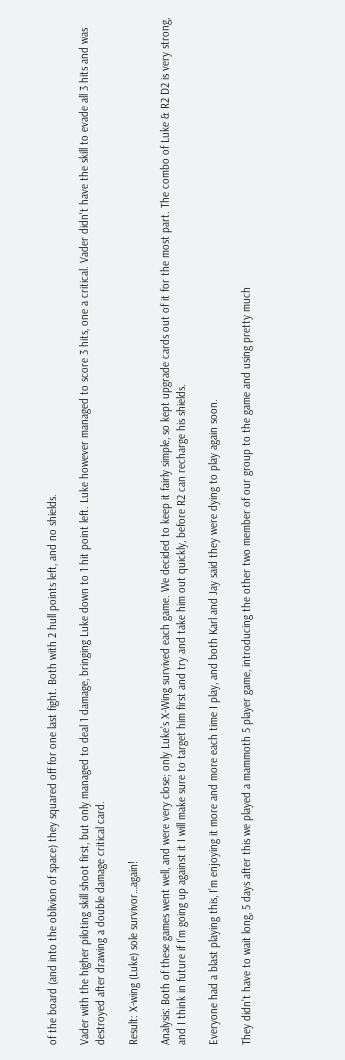of the board (and into the oblivion of space) they squared off for one last fight. Both with 2 hull points left, and no shields.

Vader with the higher piloting skill shoot first, but only managed to deal 1 damage, bringing Luke down to 1 hit point left. Luke however managed to score 3 hits, one a critical. Vader didn't have the skill to evade all 3 hits and was destroyed after drawing a double damage critical card.

Result: X-wing (Luke) sole survivor…again!

Analysis: Both of these games went well, and were very close; only Luke’s X-Wing survived each game. We decided to keep it fairly simple, so kept upgrade cards out of it for the most part. The combo of Luke & R2 D2 is very strong, and I think in future if I’m going up against it I will make sure to target him first and try and take him out quickly, before R2 can recharge his shields.

Everyone had a blast playing this, I’m enjoying it more and more each time I play, and both Karl and Jay said they were dying to play again soon.

They didn’t have to wait long, 5 days after this we played a mammoth 5 player game, introducing the other two member of our group to the game and using pretty much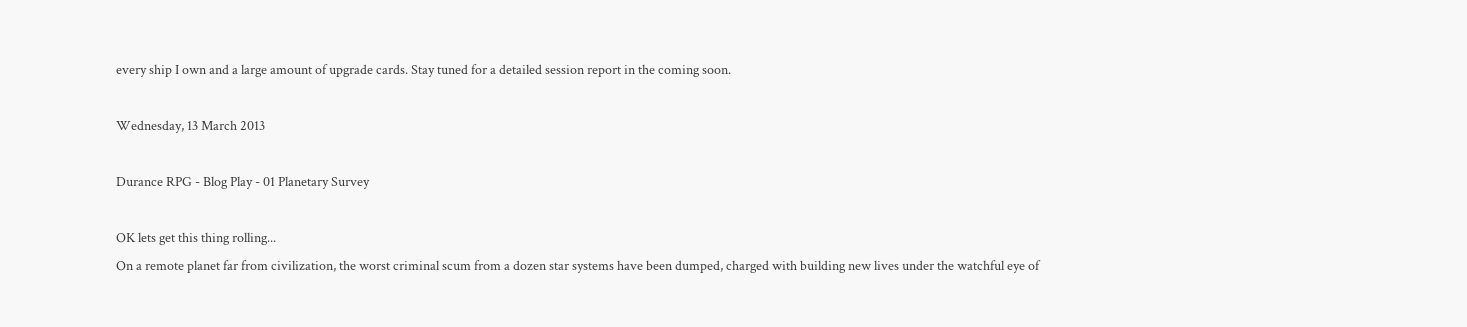every ship I own and a large amount of upgrade cards. Stay tuned for a detailed session report in the coming soon.

Wednesday, 13 March 2013

Durance RPG - Blog Play - 01 Planetary Survey

OK lets get this thing rolling...
On a remote planet far from civilization, the worst criminal scum from a dozen star systems have been dumped, charged with building new lives under the watchful eye of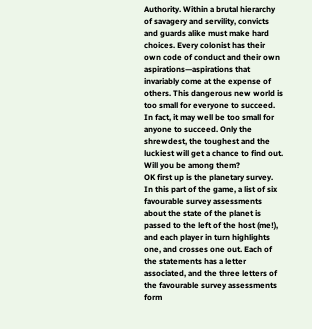Authority. Within a brutal hierarchy of savagery and servility, convicts and guards alike must make hard choices. Every colonist has their own code of conduct and their own aspirations—aspirations that invariably come at the expense of others. This dangerous new world is too small for everyone to succeed. In fact, it may well be too small for anyone to succeed. Only the shrewdest, the toughest and the luckiest will get a chance to find out. Will you be among them?
OK first up is the planetary survey. In this part of the game, a list of six favourable survey assessments about the state of the planet is passed to the left of the host (me!), and each player in turn highlights one, and crosses one out. Each of the statements has a letter associated, and the three letters of the favourable survey assessments form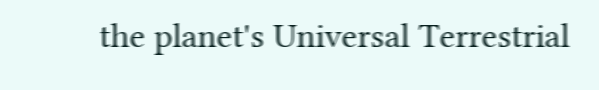the planet's Universal Terrestrial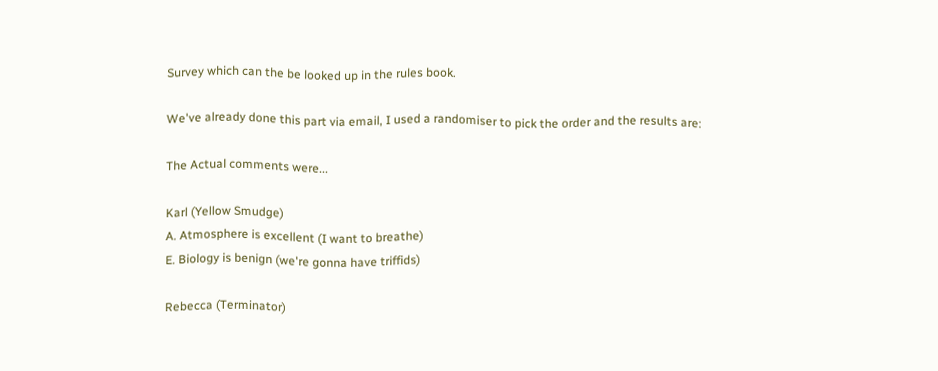Survey which can the be looked up in the rules book.

We've already done this part via email, I used a randomiser to pick the order and the results are:

The Actual comments were...

Karl (Yellow Smudge)
A. Atmosphere is excellent (I want to breathe)
E. Biology is benign (we're gonna have triffids)

Rebecca (Terminator)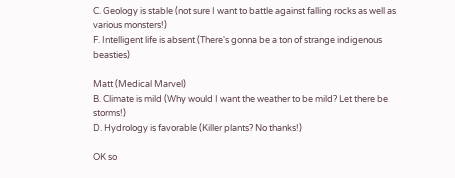C. Geology is stable (not sure I want to battle against falling rocks as well as various monsters!)
F. Intelligent life is absent (There's gonna be a ton of strange indigenous beasties)

Matt (Medical Marvel)
B. Climate is mild (Why would I want the weather to be mild? Let there be storms!)
D. Hydrology is favorable (Killer plants? No thanks!)

OK so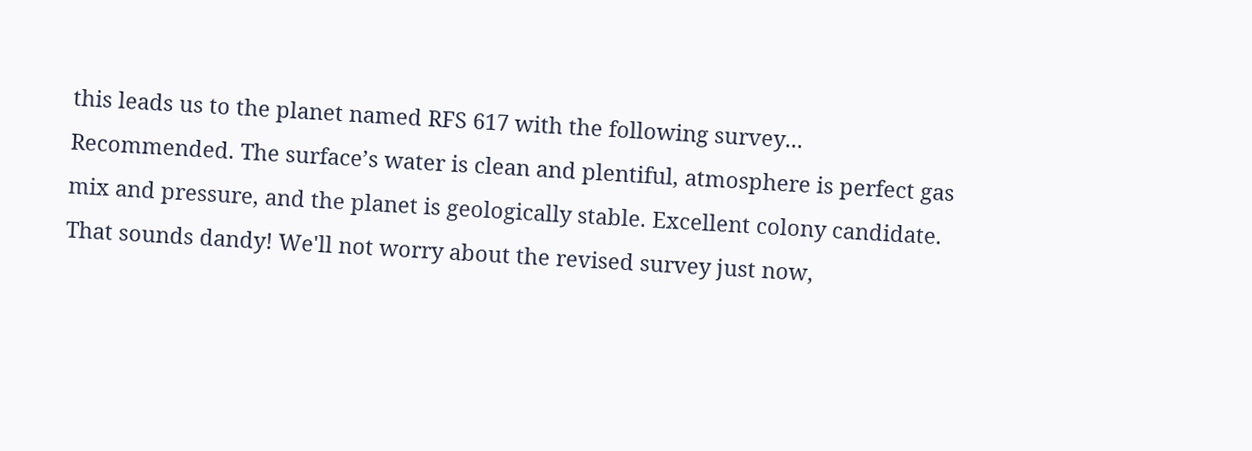this leads us to the planet named RFS 617 with the following survey...
Recommended. The surface’s water is clean and plentiful, atmosphere is perfect gas mix and pressure, and the planet is geologically stable. Excellent colony candidate.
That sounds dandy! We'll not worry about the revised survey just now,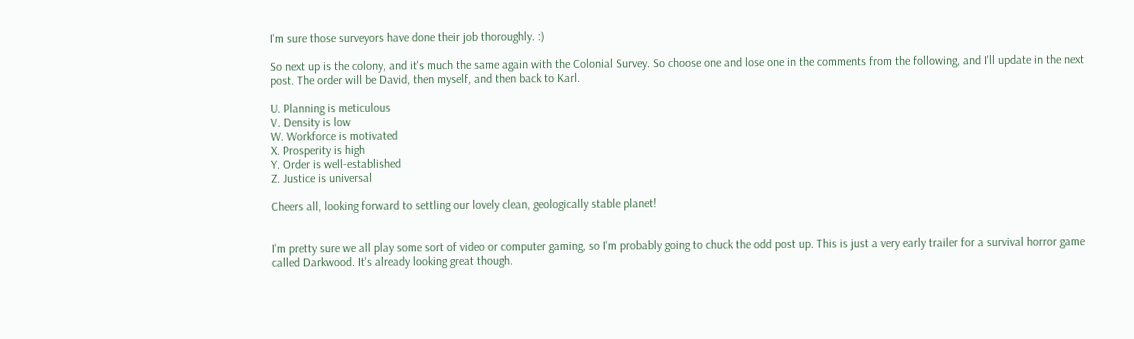I'm sure those surveyors have done their job thoroughly. :)

So next up is the colony, and it's much the same again with the Colonial Survey. So choose one and lose one in the comments from the following, and I'll update in the next post. The order will be David, then myself, and then back to Karl.

U. Planning is meticulous
V. Density is low
W. Workforce is motivated
X. Prosperity is high
Y. Order is well-established
Z. Justice is universal

Cheers all, looking forward to settling our lovely clean, geologically stable planet!


I'm pretty sure we all play some sort of video or computer gaming, so I'm probably going to chuck the odd post up. This is just a very early trailer for a survival horror game called Darkwood. It's already looking great though.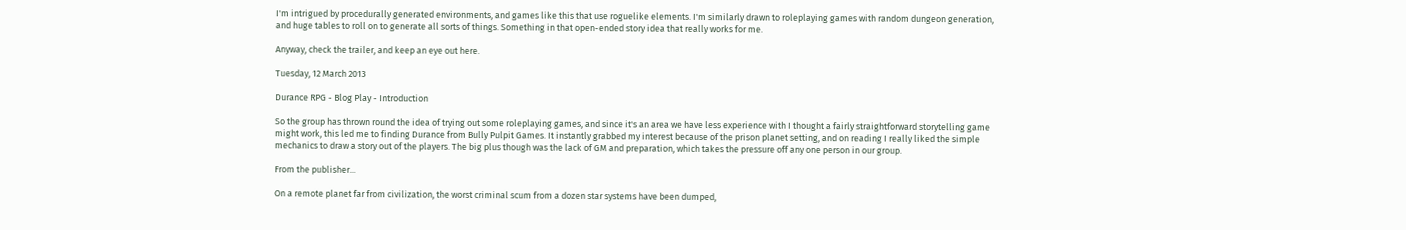I'm intrigued by procedurally generated environments, and games like this that use roguelike elements. I'm similarly drawn to roleplaying games with random dungeon generation, and huge tables to roll on to generate all sorts of things. Something in that open-ended story idea that really works for me.

Anyway, check the trailer, and keep an eye out here.

Tuesday, 12 March 2013

Durance RPG - Blog Play - Introduction

So the group has thrown round the idea of trying out some roleplaying games, and since it's an area we have less experience with I thought a fairly straightforward storytelling game might work, this led me to finding Durance from Bully Pulpit Games. It instantly grabbed my interest because of the prison planet setting, and on reading I really liked the simple mechanics to draw a story out of the players. The big plus though was the lack of GM and preparation, which takes the pressure off any one person in our group.

From the publisher...

On a remote planet far from civilization, the worst criminal scum from a dozen star systems have been dumped,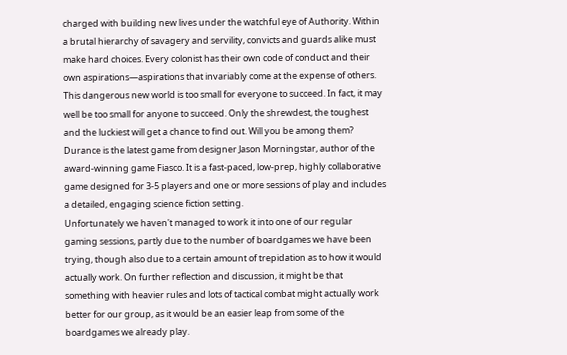charged with building new lives under the watchful eye of Authority. Within a brutal hierarchy of savagery and servility, convicts and guards alike must make hard choices. Every colonist has their own code of conduct and their own aspirations—aspirations that invariably come at the expense of others. This dangerous new world is too small for everyone to succeed. In fact, it may well be too small for anyone to succeed. Only the shrewdest, the toughest and the luckiest will get a chance to find out. Will you be among them?
Durance is the latest game from designer Jason Morningstar, author of the award-winning game Fiasco. It is a fast-paced, low-prep, highly collaborative game designed for 3-5 players and one or more sessions of play and includes a detailed, engaging science fiction setting.
Unfortunately we haven't managed to work it into one of our regular gaming sessions, partly due to the number of boardgames we have been trying, though also due to a certain amount of trepidation as to how it would actually work. On further reflection and discussion, it might be that something with heavier rules and lots of tactical combat might actually work better for our group, as it would be an easier leap from some of the boardgames we already play.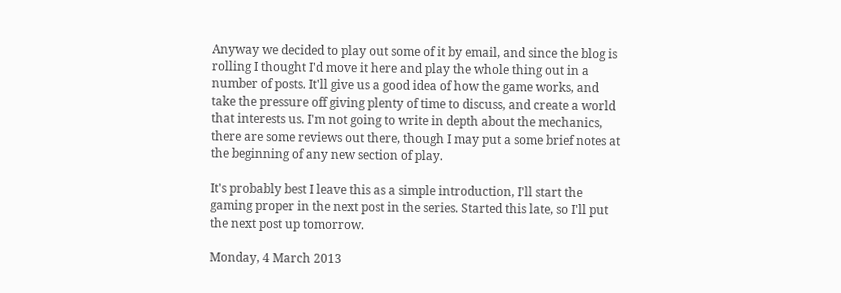Anyway we decided to play out some of it by email, and since the blog is rolling I thought I'd move it here and play the whole thing out in a number of posts. It'll give us a good idea of how the game works, and take the pressure off giving plenty of time to discuss, and create a world that interests us. I'm not going to write in depth about the mechanics, there are some reviews out there, though I may put a some brief notes at the beginning of any new section of play.

It's probably best I leave this as a simple introduction, I'll start the gaming proper in the next post in the series. Started this late, so I'll put the next post up tomorrow.

Monday, 4 March 2013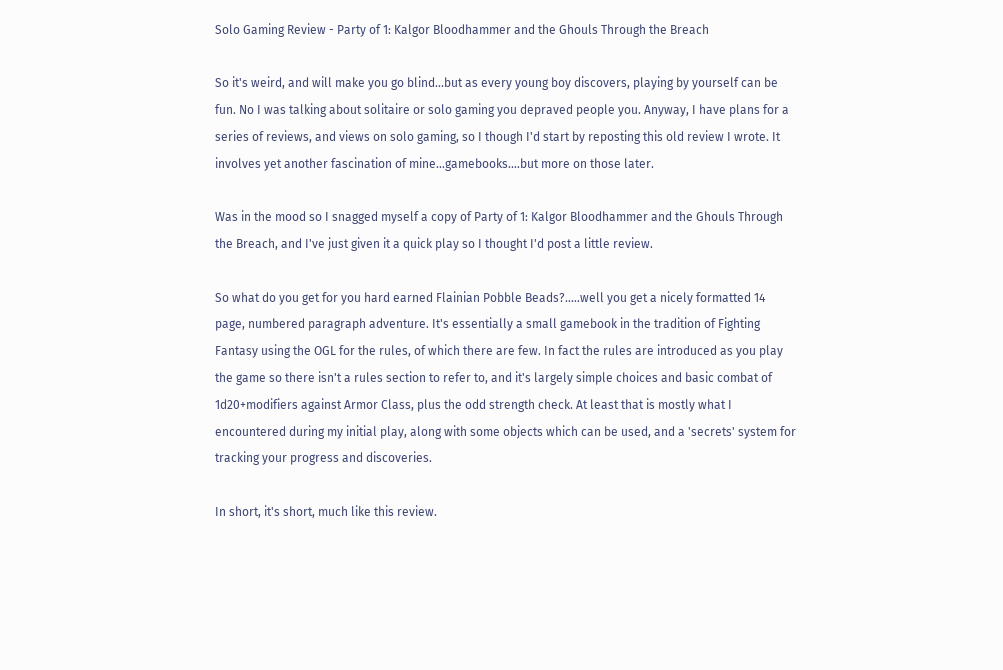Solo Gaming Review - Party of 1: Kalgor Bloodhammer and the Ghouls Through the Breach

So it's weird, and will make you go blind...but as every young boy discovers, playing by yourself can be fun. No I was talking about solitaire or solo gaming you depraved people you. Anyway, I have plans for a series of reviews, and views on solo gaming, so I though I'd start by reposting this old review I wrote. It involves yet another fascination of mine...gamebooks....but more on those later.

Was in the mood so I snagged myself a copy of Party of 1: Kalgor Bloodhammer and the Ghouls Through the Breach, and I've just given it a quick play so I thought I'd post a little review.

So what do you get for you hard earned Flainian Pobble Beads?.....well you get a nicely formatted 14 page, numbered paragraph adventure. It's essentially a small gamebook in the tradition of Fighting Fantasy using the OGL for the rules, of which there are few. In fact the rules are introduced as you play the game so there isn't a rules section to refer to, and it's largely simple choices and basic combat of 1d20+modifiers against Armor Class, plus the odd strength check. At least that is mostly what I encountered during my initial play, along with some objects which can be used, and a 'secrets' system for tracking your progress and discoveries.

In short, it's short, much like this review.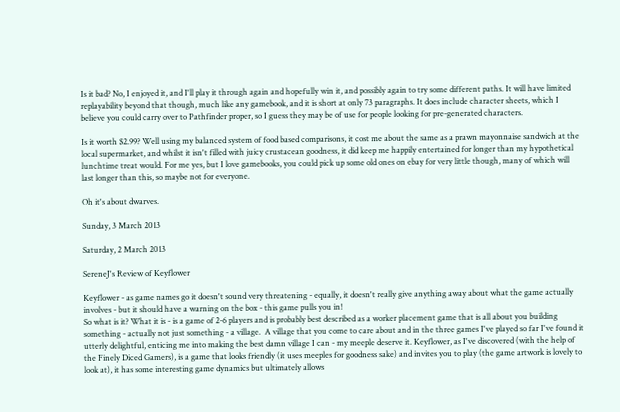Is it bad? No, I enjoyed it, and I'll play it through again and hopefully win it, and possibly again to try some different paths. It will have limited replayability beyond that though, much like any gamebook, and it is short at only 73 paragraphs. It does include character sheets, which I believe you could carry over to Pathfinder proper, so I guess they may be of use for people looking for pre-generated characters.

Is it worth $2.99? Well using my balanced system of food based comparisons, it cost me about the same as a prawn mayonnaise sandwich at the local supermarket, and whilst it isn't filled with juicy crustacean goodness, it did keep me happily entertained for longer than my hypothetical lunchtime treat would. For me yes, but I love gamebooks, you could pick up some old ones on ebay for very little though, many of which will last longer than this, so maybe not for everyone.

Oh it's about dwarves.

Sunday, 3 March 2013

Saturday, 2 March 2013

SereneJ's Review of Keyflower

Keyflower - as game names go it doesn't sound very threatening - equally, it doesn't really give anything away about what the game actually involves - but it should have a warning on the box - this game pulls you in!
So what is it? What it is - is a game of 2-6 players and is probably best described as a worker placement game that is all about you building something - actually not just something - a village.  A village that you come to care about and in the three games I've played so far I've found it utterly delightful, enticing me into making the best damn village I can - my meeple deserve it. Keyflower, as I've discovered (with the help of the Finely Diced Gamers), is a game that looks friendly (it uses meeples for goodness sake) and invites you to play (the game artwork is lovely to look at), it has some interesting game dynamics but ultimately allows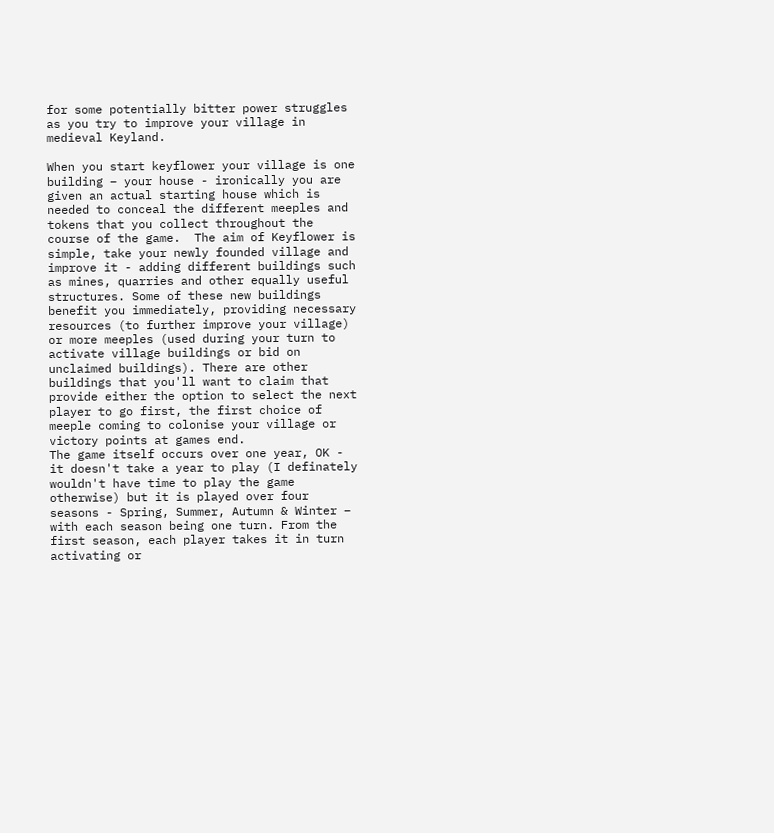for some potentially bitter power struggles as you try to improve your village in medieval Keyland.

When you start keyflower your village is one building – your house - ironically you are given an actual starting house which is needed to conceal the different meeples and tokens that you collect throughout the course of the game.  The aim of Keyflower is simple, take your newly founded village and improve it - adding different buildings such as mines, quarries and other equally useful structures. Some of these new buildings benefit you immediately, providing necessary resources (to further improve your village) or more meeples (used during your turn to activate village buildings or bid on unclaimed buildings). There are other buildings that you'll want to claim that provide either the option to select the next player to go first, the first choice of meeple coming to colonise your village or victory points at games end.
The game itself occurs over one year, OK - it doesn't take a year to play (I definately wouldn't have time to play the game otherwise) but it is played over four seasons - Spring, Summer, Autumn & Winter – with each season being one turn. From the first season, each player takes it in turn activating or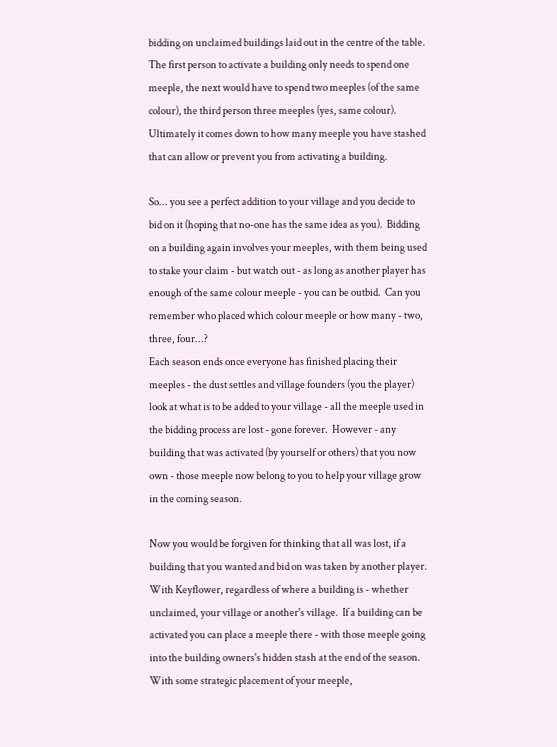bidding on unclaimed buildings laid out in the centre of the table.  The first person to activate a building only needs to spend one meeple, the next would have to spend two meeples (of the same colour), the third person three meeples (yes, same colour).  Ultimately it comes down to how many meeple you have stashed that can allow or prevent you from activating a building.

So... you see a perfect addition to your village and you decide to bid on it (hoping that no-one has the same idea as you).  Bidding on a building again involves your meeples, with them being used to stake your claim - but watch out - as long as another player has enough of the same colour meeple - you can be outbid.  Can you remember who placed which colour meeple or how many - two, three, four...?
Each season ends once everyone has finished placing their meeples - the dust settles and village founders (you the player) look at what is to be added to your village - all the meeple used in the bidding process are lost - gone forever.  However - any building that was activated (by yourself or others) that you now own - those meeple now belong to you to help your village grow in the coming season.

Now you would be forgiven for thinking that all was lost, if a building that you wanted and bid on was taken by another player.  With Keyflower, regardless of where a building is - whether unclaimed, your village or another's village.  If a building can be activated you can place a meeple there - with those meeple going into the building owners's hidden stash at the end of the season.  With some strategic placement of your meeple,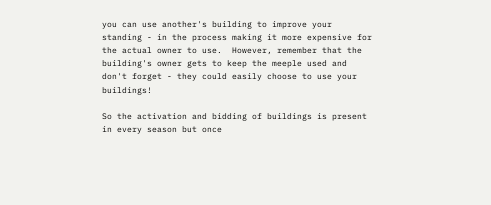you can use another's building to improve your standing - in the process making it more expensive for the actual owner to use.  However, remember that the building's owner gets to keep the meeple used and don't forget - they could easily choose to use your buildings!

So the activation and bidding of buildings is present in every season but once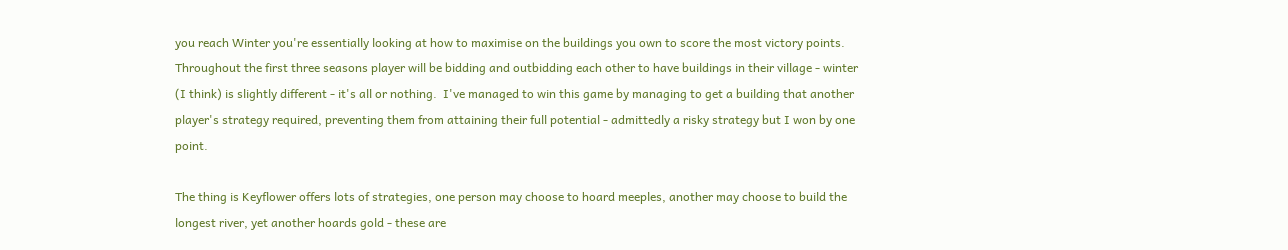you reach Winter you're essentially looking at how to maximise on the buildings you own to score the most victory points.  Throughout the first three seasons player will be bidding and outbidding each other to have buildings in their village - winter (I think) is slightly different - it's all or nothing.  I've managed to win this game by managing to get a building that another player's strategy required, preventing them from attaining their full potential - admittedly a risky strategy but I won by one point.

The thing is Keyflower offers lots of strategies, one person may choose to hoard meeples, another may choose to build the longest river, yet another hoards gold - these are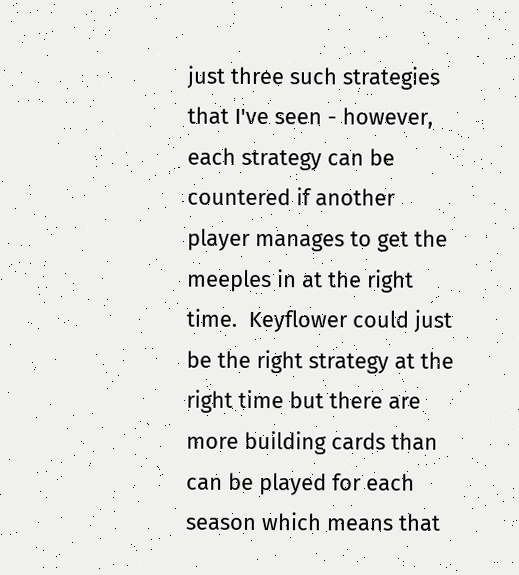just three such strategies that I've seen - however, each strategy can be countered if another player manages to get the meeples in at the right time.  Keyflower could just be the right strategy at the right time but there are more building cards than can be played for each season which means that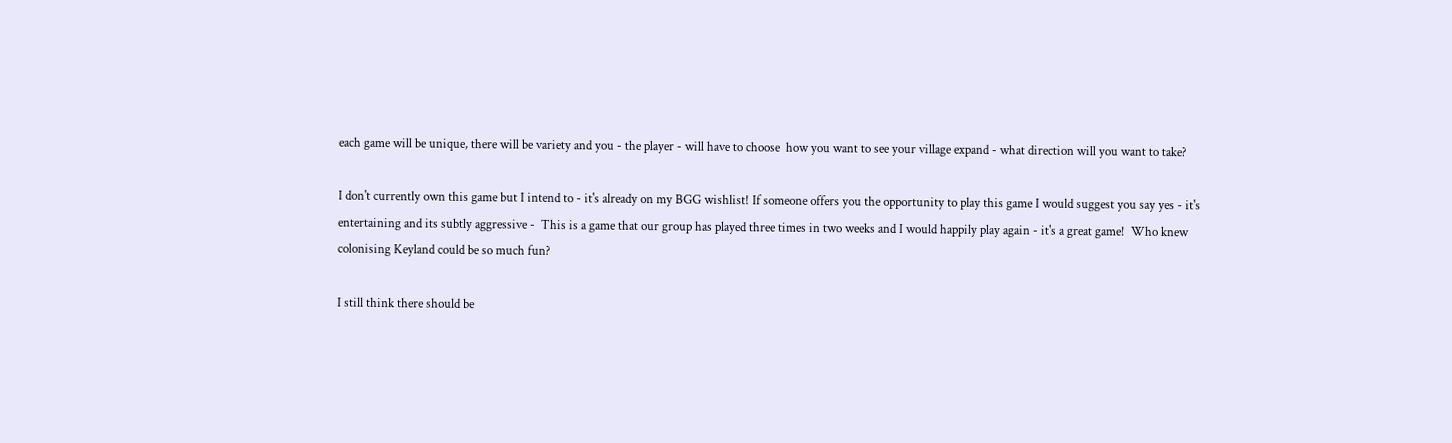each game will be unique, there will be variety and you - the player - will have to choose  how you want to see your village expand - what direction will you want to take?

I don't currently own this game but I intend to - it's already on my BGG wishlist! If someone offers you the opportunity to play this game I would suggest you say yes - it's entertaining and its subtly aggressive -  This is a game that our group has played three times in two weeks and I would happily play again - it's a great game!  Who knew colonising Keyland could be so much fun?

I still think there should be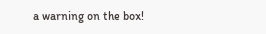a warning on the box!